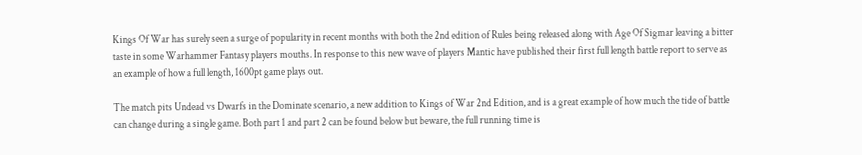Kings Of War has surely seen a surge of popularity in recent months with both the 2nd edition of Rules being released along with Age Of Sigmar leaving a bitter taste in some Warhammer Fantasy players mouths. In response to this new wave of players Mantic have published their first full length battle report to serve as an example of how a full length, 1600pt game plays out.

The match pits Undead vs Dwarfs in the Dominate scenario, a new addition to Kings of War 2nd Edition, and is a great example of how much the tide of battle can change during a single game. Both part 1 and part 2 can be found below but beware, the full running time is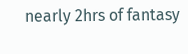nearly 2hrs of fantasy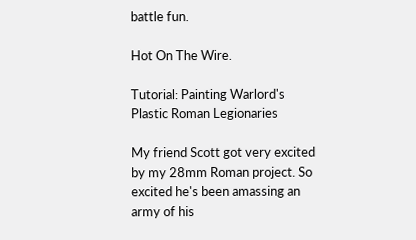battle fun.

Hot On The Wire.

Tutorial: Painting Warlord's Plastic Roman Legionaries

My friend Scott got very excited by my 28mm Roman project. So excited he's been amassing an army of his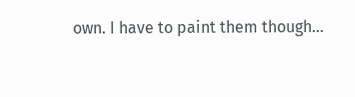own. I have to paint them though...